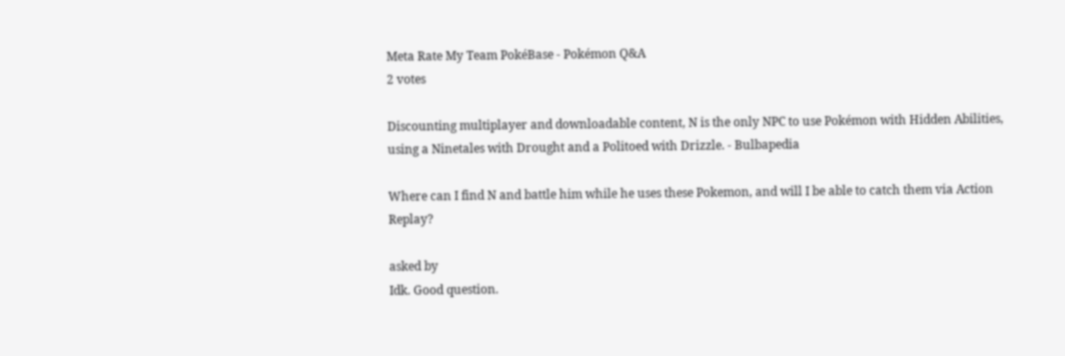Meta Rate My Team PokéBase - Pokémon Q&A
2 votes

Discounting multiplayer and downloadable content, N is the only NPC to use Pokémon with Hidden Abilities, using a Ninetales with Drought and a Politoed with Drizzle. - Bulbapedia

Where can I find N and battle him while he uses these Pokemon, and will I be able to catch them via Action Replay?

asked by
Idk. Good question.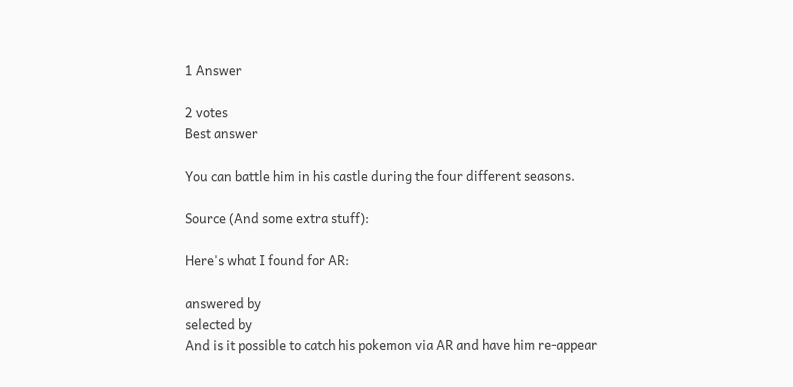1 Answer

2 votes
Best answer

You can battle him in his castle during the four different seasons.

Source (And some extra stuff):

Here's what I found for AR:

answered by
selected by
And is it possible to catch his pokemon via AR and have him re-appear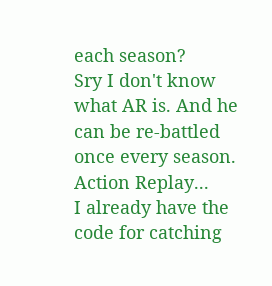each season?
Sry I don't know what AR is. And he can be re-battled once every season.
Action Replay...
I already have the code for catching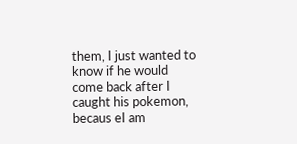them, I just wanted to know if he would come back after I caught his pokemon, becaus eI am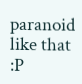paranoid like that :P